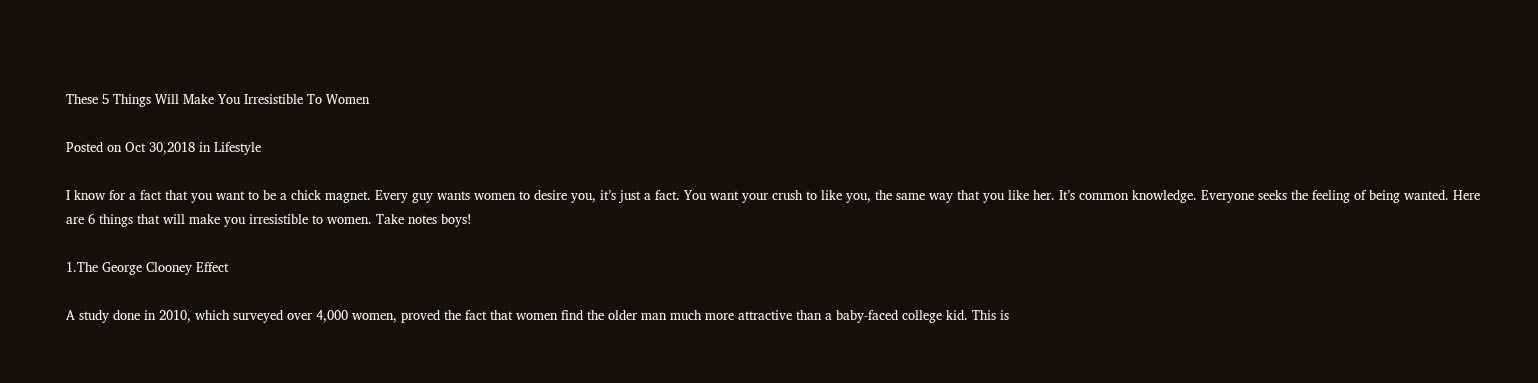These 5 Things Will Make You Irresistible To Women

Posted on Oct 30,2018 in Lifestyle

I know for a fact that you want to be a chick magnet. Every guy wants women to desire you, it’s just a fact. You want your crush to like you, the same way that you like her. It’s common knowledge. Everyone seeks the feeling of being wanted. Here are 6 things that will make you irresistible to women. Take notes boys!

1.The George Clooney Effect

A study done in 2010, which surveyed over 4,000 women, proved the fact that women find the older man much more attractive than a baby-faced college kid. This is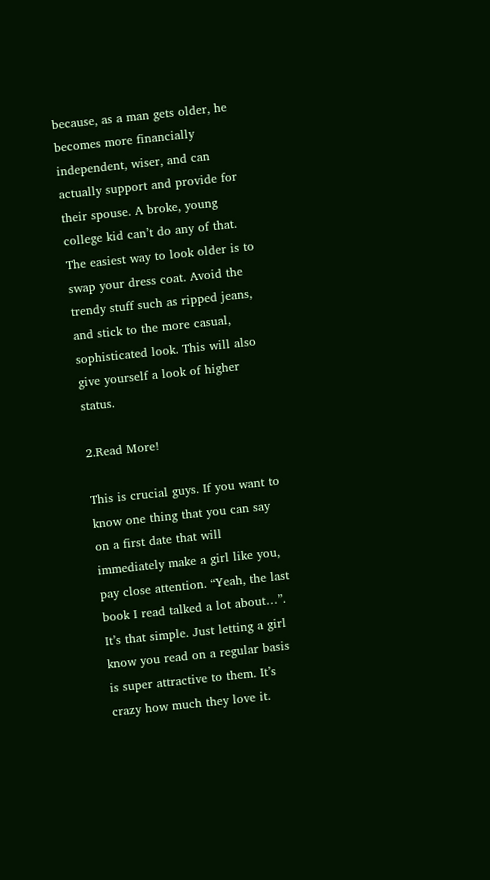because, as a man gets older, he becomes more financially independent, wiser, and can actually support and provide for their spouse. A broke, young college kid can’t do any of that. The easiest way to look older is to swap your dress coat. Avoid the trendy stuff such as ripped jeans, and stick to the more casual, sophisticated look. This will also give yourself a look of higher status.

2.Read More!

This is crucial guys. If you want to know one thing that you can say on a first date that will immediately make a girl like you, pay close attention. “Yeah, the last book I read talked a lot about…”. It’s that simple. Just letting a girl know you read on a regular basis is super attractive to them. It’s crazy how much they love it.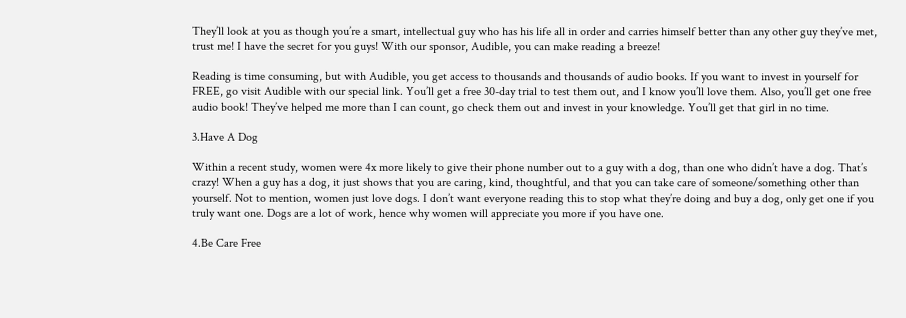They’ll look at you as though you’re a smart, intellectual guy who has his life all in order and carries himself better than any other guy they’ve met, trust me! I have the secret for you guys! With our sponsor, Audible, you can make reading a breeze!

Reading is time consuming, but with Audible, you get access to thousands and thousands of audio books. If you want to invest in yourself for FREE, go visit Audible with our special link. You’ll get a free 30-day trial to test them out, and I know you’ll love them. Also, you’ll get one free audio book! They’ve helped me more than I can count, go check them out and invest in your knowledge. You’ll get that girl in no time.

3.Have A Dog

Within a recent study, women were 4x more likely to give their phone number out to a guy with a dog, than one who didn’t have a dog. That’s crazy! When a guy has a dog, it just shows that you are caring, kind, thoughtful, and that you can take care of someone/something other than yourself. Not to mention, women just love dogs. I don’t want everyone reading this to stop what they’re doing and buy a dog, only get one if you truly want one. Dogs are a lot of work, hence why women will appreciate you more if you have one.

4.Be Care Free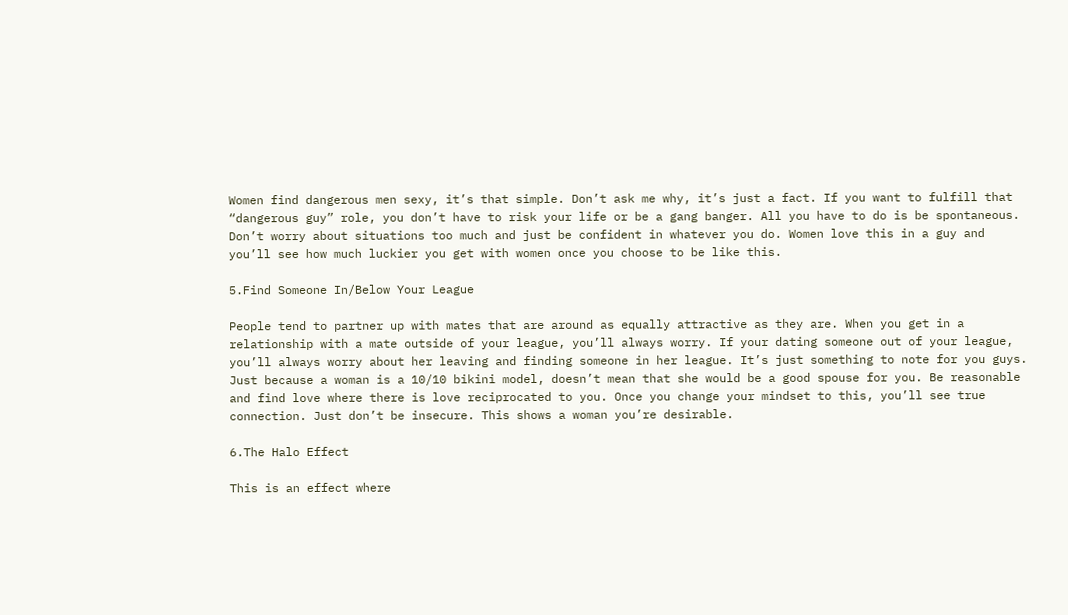Women find dangerous men sexy, it’s that simple. Don’t ask me why, it’s just a fact. If you want to fulfill that “dangerous guy” role, you don’t have to risk your life or be a gang banger. All you have to do is be spontaneous. Don’t worry about situations too much and just be confident in whatever you do. Women love this in a guy and you’ll see how much luckier you get with women once you choose to be like this.

5.Find Someone In/Below Your League

People tend to partner up with mates that are around as equally attractive as they are. When you get in a relationship with a mate outside of your league, you’ll always worry. If your dating someone out of your league, you’ll always worry about her leaving and finding someone in her league. It’s just something to note for you guys. Just because a woman is a 10/10 bikini model, doesn’t mean that she would be a good spouse for you. Be reasonable and find love where there is love reciprocated to you. Once you change your mindset to this, you’ll see true connection. Just don’t be insecure. This shows a woman you’re desirable.

6.The Halo Effect

This is an effect where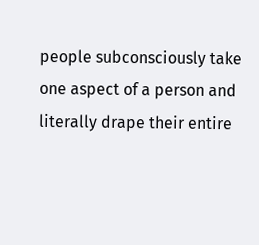people subconsciously take one aspect of a person and literally drape their entire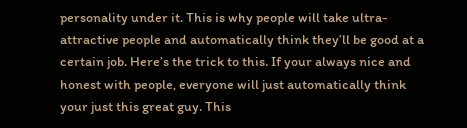personality under it. This is why people will take ultra-attractive people and automatically think they’ll be good at a certain job. Here’s the trick to this. If your always nice and honest with people, everyone will just automatically think your just this great guy. This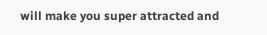will make you super attracted and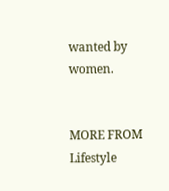wanted by women.


MORE FROM Lifestyle